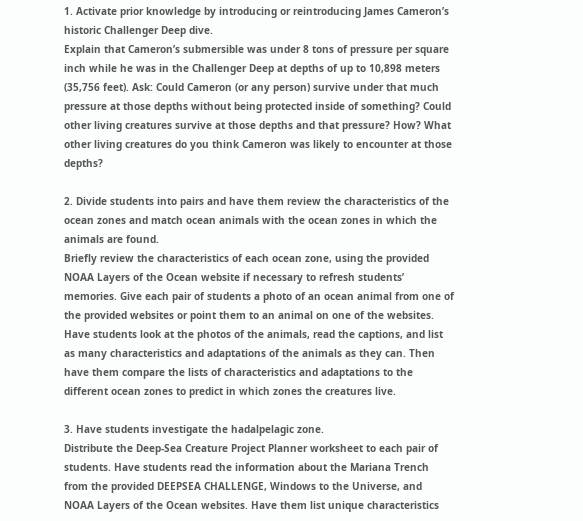1. Activate prior knowledge by introducing or reintroducing James Cameron’s historic Challenger Deep dive.
Explain that Cameron’s submersible was under 8 tons of pressure per square inch while he was in the Challenger Deep at depths of up to 10,898 meters (35,756 feet). Ask: Could Cameron (or any person) survive under that much pressure at those depths without being protected inside of something? Could other living creatures survive at those depths and that pressure? How? What other living creatures do you think Cameron was likely to encounter at those depths?

2. Divide students into pairs and have them review the characteristics of the ocean zones and match ocean animals with the ocean zones in which the animals are found.
Briefly review the characteristics of each ocean zone, using the provided NOAA Layers of the Ocean website if necessary to refresh students’ memories. Give each pair of students a photo of an ocean animal from one of the provided websites or point them to an animal on one of the websites. Have students look at the photos of the animals, read the captions, and list as many characteristics and adaptations of the animals as they can. Then have them compare the lists of characteristics and adaptations to the different ocean zones to predict in which zones the creatures live.

3. Have students investigate the hadalpelagic zone.
Distribute the Deep-Sea Creature Project Planner worksheet to each pair of students. Have students read the information about the Mariana Trench from the provided DEEPSEA CHALLENGE, Windows to the Universe, and NOAA Layers of the Ocean websites. Have them list unique characteristics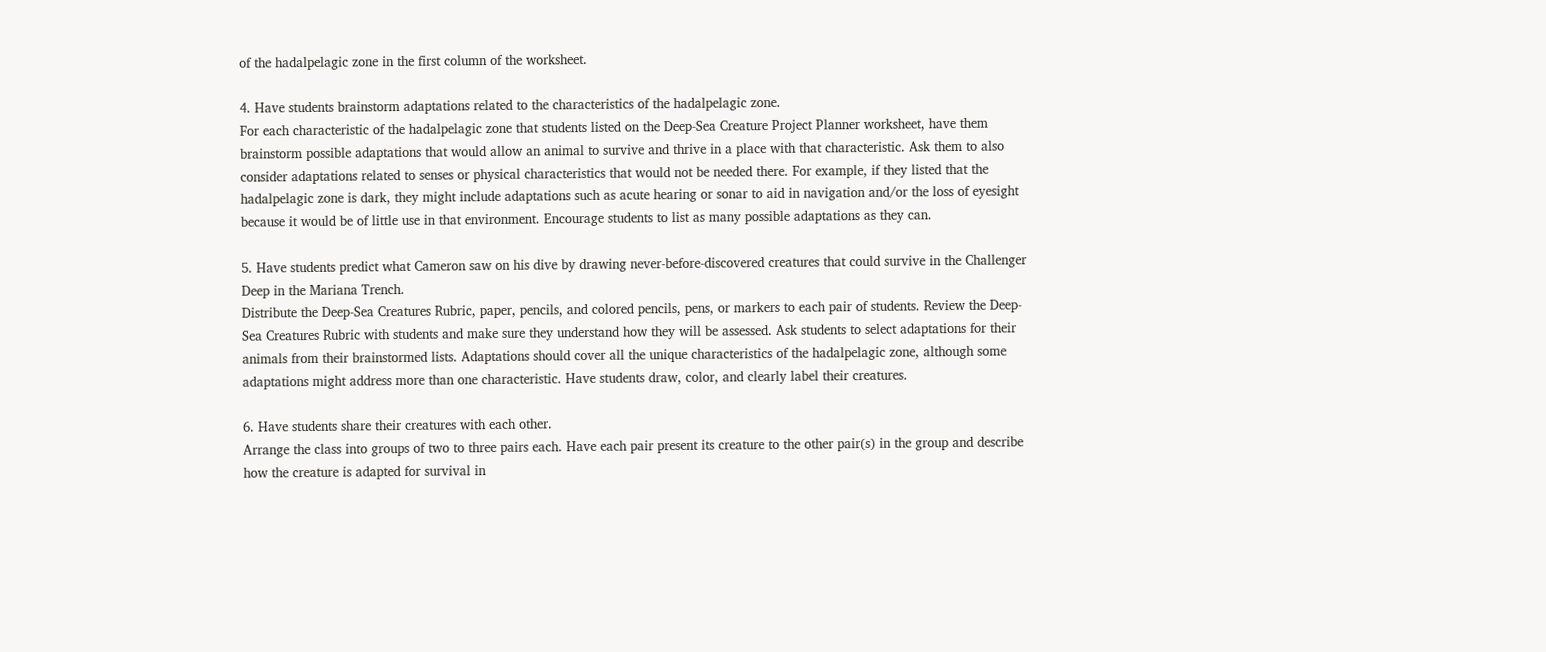of the hadalpelagic zone in the first column of the worksheet.

4. Have students brainstorm adaptations related to the characteristics of the hadalpelagic zone.
For each characteristic of the hadalpelagic zone that students listed on the Deep-Sea Creature Project Planner worksheet, have them brainstorm possible adaptations that would allow an animal to survive and thrive in a place with that characteristic. Ask them to also consider adaptations related to senses or physical characteristics that would not be needed there. For example, if they listed that the hadalpelagic zone is dark, they might include adaptations such as acute hearing or sonar to aid in navigation and/or the loss of eyesight because it would be of little use in that environment. Encourage students to list as many possible adaptations as they can.

5. Have students predict what Cameron saw on his dive by drawing never-before-discovered creatures that could survive in the Challenger Deep in the Mariana Trench.
Distribute the Deep-Sea Creatures Rubric, paper, pencils, and colored pencils, pens, or markers to each pair of students. Review the Deep-Sea Creatures Rubric with students and make sure they understand how they will be assessed. Ask students to select adaptations for their animals from their brainstormed lists. Adaptations should cover all the unique characteristics of the hadalpelagic zone, although some adaptations might address more than one characteristic. Have students draw, color, and clearly label their creatures.

6. Have students share their creatures with each other.
Arrange the class into groups of two to three pairs each. Have each pair present its creature to the other pair(s) in the group and describe how the creature is adapted for survival in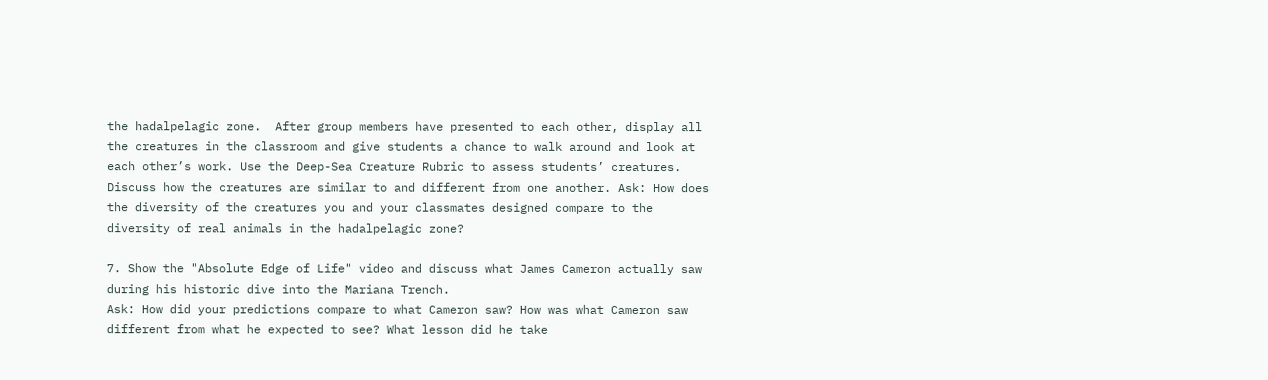the hadalpelagic zone.  After group members have presented to each other, display all the creatures in the classroom and give students a chance to walk around and look at each other’s work. Use the Deep-Sea Creature Rubric to assess students’ creatures. Discuss how the creatures are similar to and different from one another. Ask: How does the diversity of the creatures you and your classmates designed compare to the diversity of real animals in the hadalpelagic zone?

7. Show the "Absolute Edge of Life" video and discuss what James Cameron actually saw during his historic dive into the Mariana Trench.
Ask: How did your predictions compare to what Cameron saw? How was what Cameron saw different from what he expected to see? What lesson did he take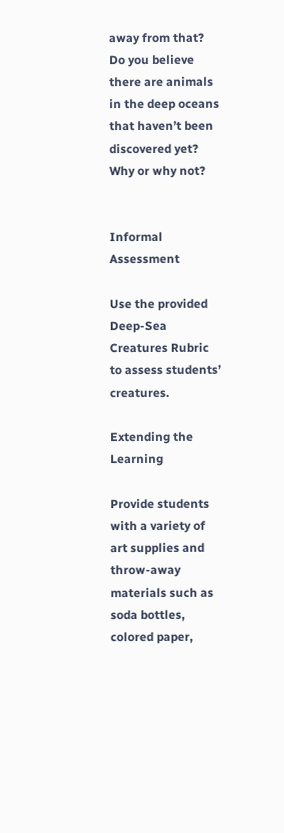away from that? Do you believe there are animals in the deep oceans that haven’t been discovered yet? Why or why not?


Informal Assessment

Use the provided Deep-Sea Creatures Rubric to assess students’ creatures.

Extending the Learning

Provide students with a variety of art supplies and throw-away materials such as soda bottles, colored paper,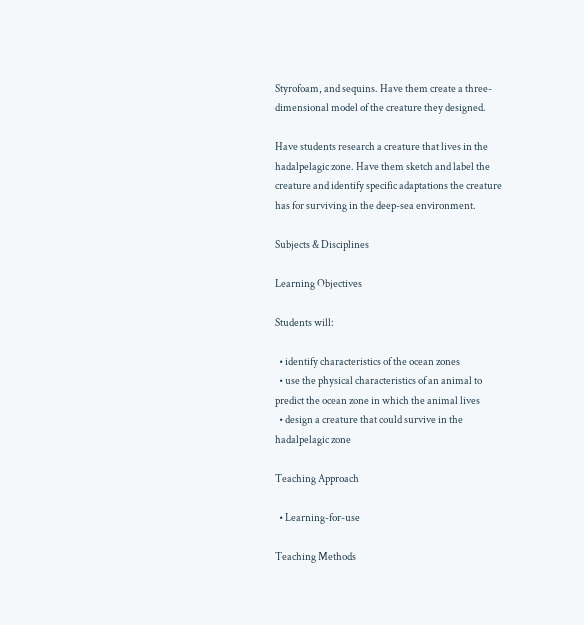Styrofoam, and sequins. Have them create a three-dimensional model of the creature they designed.

Have students research a creature that lives in the hadalpelagic zone. Have them sketch and label the creature and identify specific adaptations the creature has for surviving in the deep-sea environment.

Subjects & Disciplines

Learning Objectives

Students will:

  • identify characteristics of the ocean zones
  • use the physical characteristics of an animal to predict the ocean zone in which the animal lives
  • design a creature that could survive in the hadalpelagic zone

Teaching Approach

  • Learning-for-use

Teaching Methods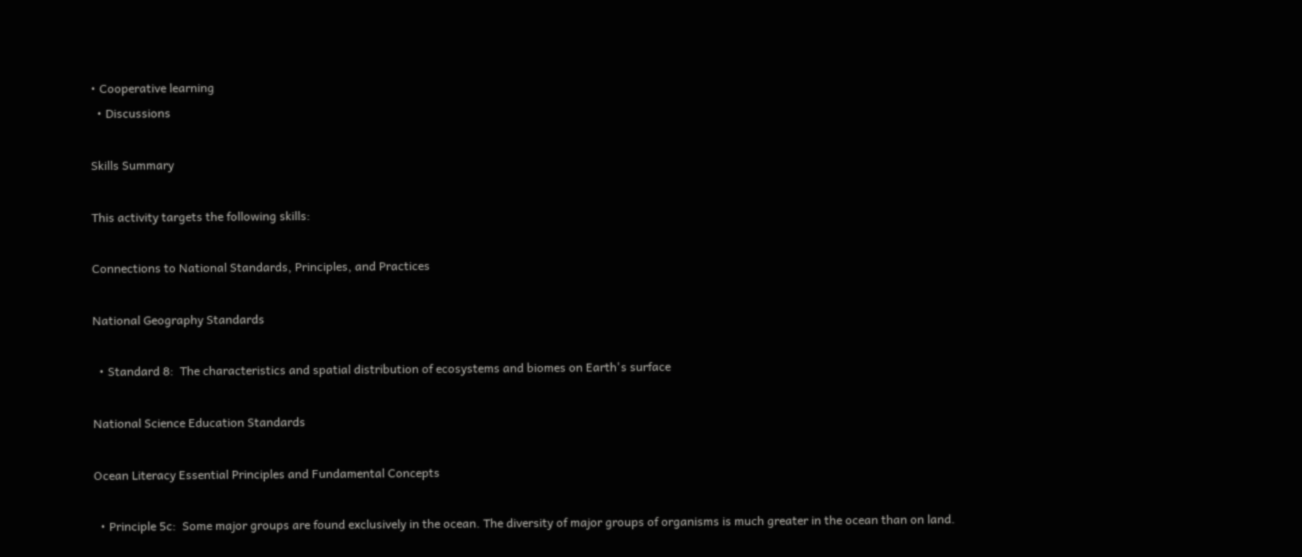• Cooperative learning
  • Discussions

Skills Summary

This activity targets the following skills:

Connections to National Standards, Principles, and Practices

National Geography Standards

  • Standard 8:  The characteristics and spatial distribution of ecosystems and biomes on Earth's surface

National Science Education Standards

Ocean Literacy Essential Principles and Fundamental Concepts

  • Principle 5c:  Some major groups are found exclusively in the ocean. The diversity of major groups of organisms is much greater in the ocean than on land.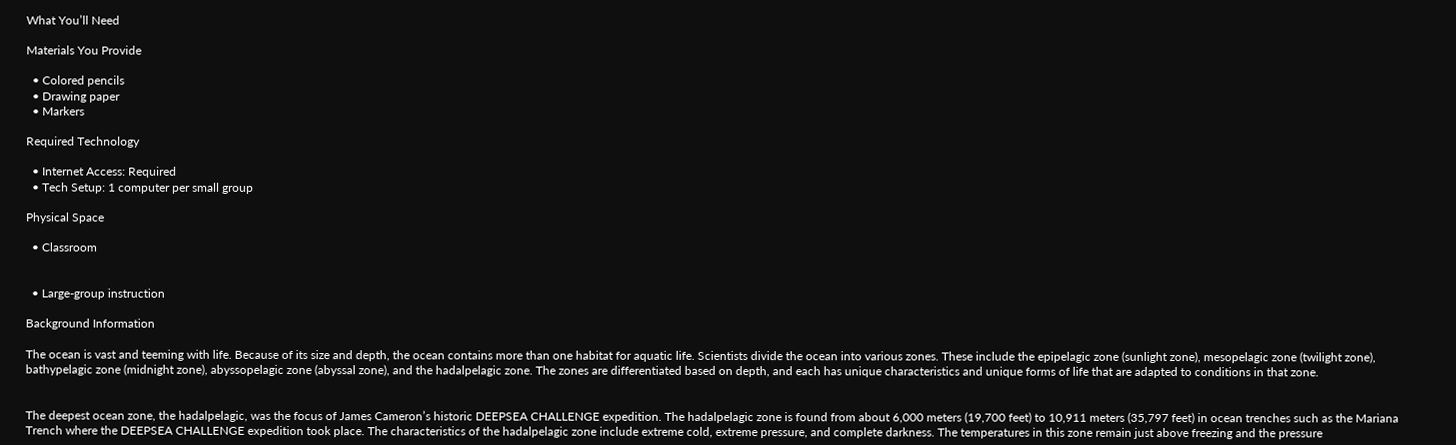What You’ll Need

Materials You Provide

  • Colored pencils
  • Drawing paper
  • Markers

Required Technology

  • Internet Access: Required
  • Tech Setup: 1 computer per small group

Physical Space

  • Classroom


  • Large-group instruction

Background Information

The ocean is vast and teeming with life. Because of its size and depth, the ocean contains more than one habitat for aquatic life. Scientists divide the ocean into various zones. These include the epipelagic zone (sunlight zone), mesopelagic zone (twilight zone), bathypelagic zone (midnight zone), abyssopelagic zone (abyssal zone), and the hadalpelagic zone. The zones are differentiated based on depth, and each has unique characteristics and unique forms of life that are adapted to conditions in that zone.


The deepest ocean zone, the hadalpelagic, was the focus of James Cameron’s historic DEEPSEA CHALLENGE expedition. The hadalpelagic zone is found from about 6,000 meters (19,700 feet) to 10,911 meters (35,797 feet) in ocean trenches such as the Mariana Trench where the DEEPSEA CHALLENGE expedition took place. The characteristics of the hadalpelagic zone include extreme cold, extreme pressure, and complete darkness. The temperatures in this zone remain just above freezing and the pressure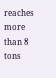reaches more than 8 tons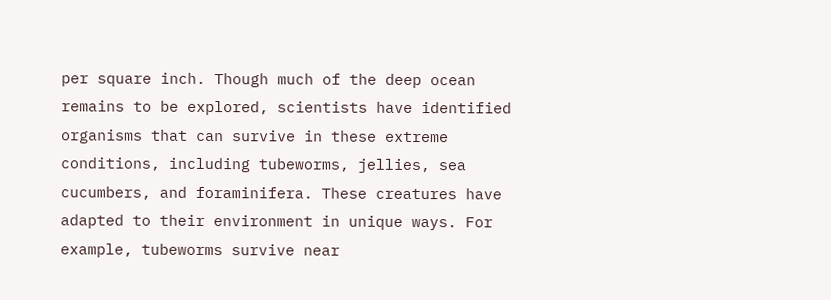per square inch. Though much of the deep ocean remains to be explored, scientists have identified organisms that can survive in these extreme conditions, including tubeworms, jellies, sea cucumbers, and foraminifera. These creatures have adapted to their environment in unique ways. For example, tubeworms survive near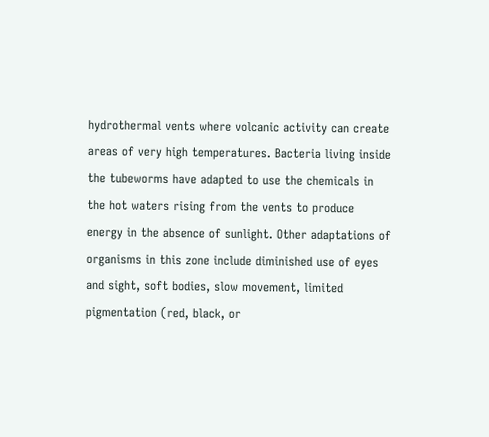hydrothermal vents where volcanic activity can create areas of very high temperatures. Bacteria living inside the tubeworms have adapted to use the chemicals in the hot waters rising from the vents to produce energy in the absence of sunlight. Other adaptations of organisms in this zone include diminished use of eyes and sight, soft bodies, slow movement, limited pigmentation (red, black, or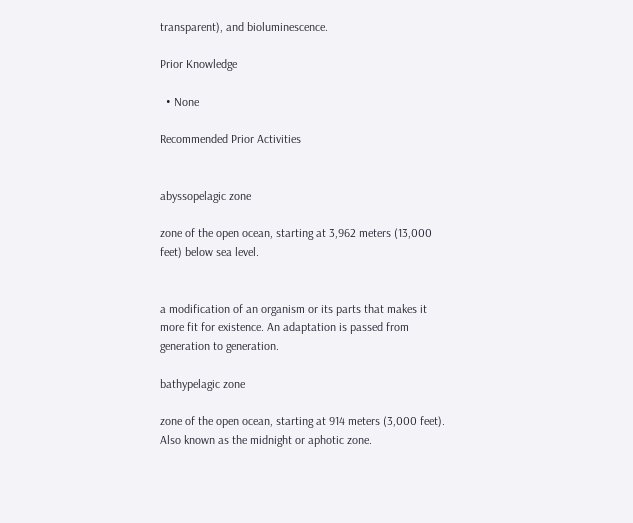transparent), and bioluminescence.

Prior Knowledge

  • None

Recommended Prior Activities


abyssopelagic zone

zone of the open ocean, starting at 3,962 meters (13,000 feet) below sea level.


a modification of an organism or its parts that makes it more fit for existence. An adaptation is passed from generation to generation.

bathypelagic zone

zone of the open ocean, starting at 914 meters (3,000 feet). Also known as the midnight or aphotic zone.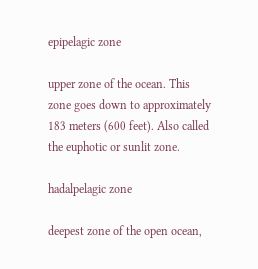epipelagic zone

upper zone of the ocean. This zone goes down to approximately 183 meters (600 feet). Also called the euphotic or sunlit zone.

hadalpelagic zone

deepest zone of the open ocean,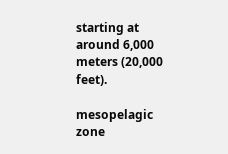starting at around 6,000 meters (20,000 feet).

mesopelagic zone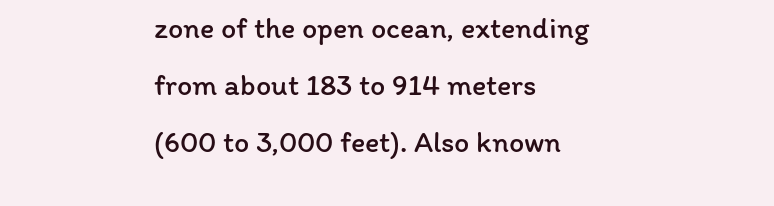zone of the open ocean, extending from about 183 to 914 meters (600 to 3,000 feet). Also known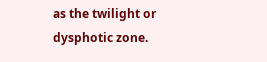as the twilight or dysphotic zone.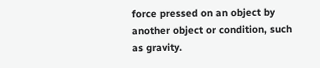force pressed on an object by another object or condition, such as gravity.